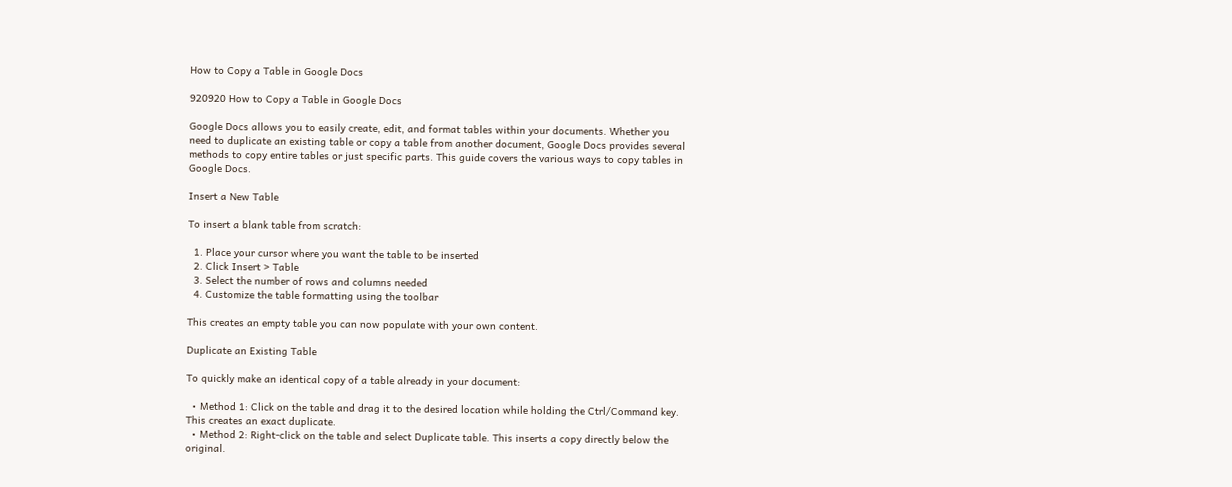How to Copy a Table in Google Docs

920920 How to Copy a Table in Google Docs

Google Docs allows you to easily create, edit, and format tables within your documents. Whether you need to duplicate an existing table or copy a table from another document, Google Docs provides several methods to copy entire tables or just specific parts. This guide covers the various ways to copy tables in Google Docs.

Insert a New Table

To insert a blank table from scratch:

  1. Place your cursor where you want the table to be inserted
  2. Click Insert > Table
  3. Select the number of rows and columns needed
  4. Customize the table formatting using the toolbar

This creates an empty table you can now populate with your own content.

Duplicate an Existing Table

To quickly make an identical copy of a table already in your document:

  • Method 1: Click on the table and drag it to the desired location while holding the Ctrl/Command key. This creates an exact duplicate.
  • Method 2: Right-click on the table and select Duplicate table. This inserts a copy directly below the original.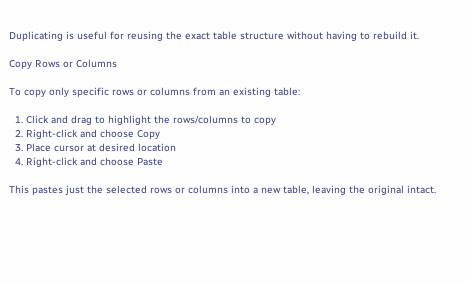Duplicating is useful for reusing the exact table structure without having to rebuild it.

Copy Rows or Columns

To copy only specific rows or columns from an existing table:

  1. Click and drag to highlight the rows/columns to copy
  2. Right-click and choose Copy
  3. Place cursor at desired location
  4. Right-click and choose Paste

This pastes just the selected rows or columns into a new table, leaving the original intact.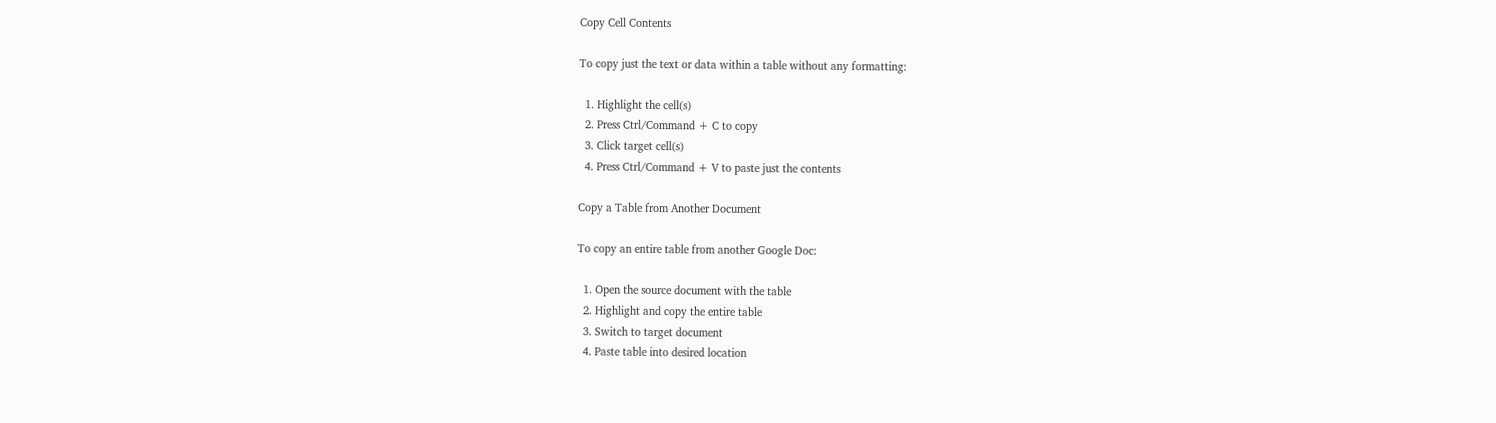Copy Cell Contents

To copy just the text or data within a table without any formatting:

  1. Highlight the cell(s)
  2. Press Ctrl/Command + C to copy
  3. Click target cell(s)
  4. Press Ctrl/Command + V to paste just the contents

Copy a Table from Another Document

To copy an entire table from another Google Doc:

  1. Open the source document with the table
  2. Highlight and copy the entire table
  3. Switch to target document
  4. Paste table into desired location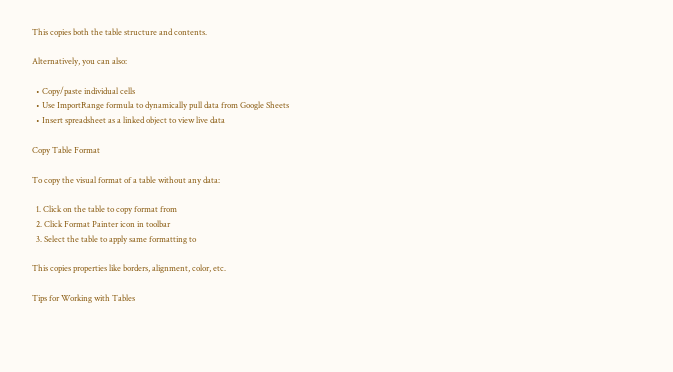This copies both the table structure and contents.

Alternatively, you can also:

  • Copy/paste individual cells
  • Use ImportRange formula to dynamically pull data from Google Sheets
  • Insert spreadsheet as a linked object to view live data

Copy Table Format

To copy the visual format of a table without any data:

  1. Click on the table to copy format from
  2. Click Format Painter icon in toolbar
  3. Select the table to apply same formatting to

This copies properties like borders, alignment, color, etc.

Tips for Working with Tables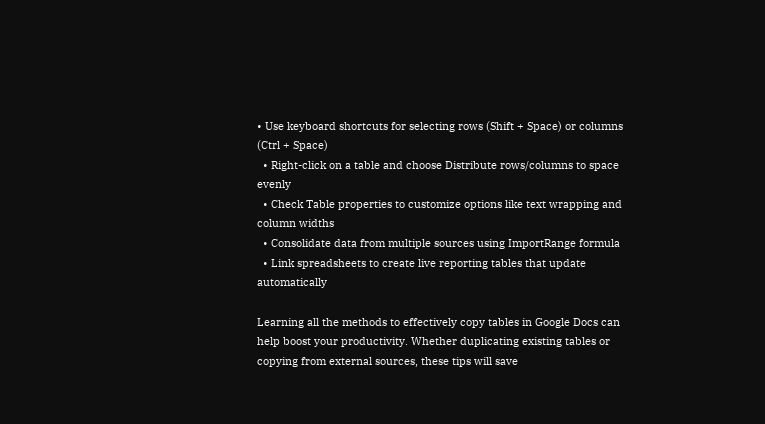• Use keyboard shortcuts for selecting rows (Shift + Space) or columns (Ctrl + Space)
  • Right-click on a table and choose Distribute rows/columns to space evenly
  • Check Table properties to customize options like text wrapping and column widths
  • Consolidate data from multiple sources using ImportRange formula
  • Link spreadsheets to create live reporting tables that update automatically

Learning all the methods to effectively copy tables in Google Docs can help boost your productivity. Whether duplicating existing tables or copying from external sources, these tips will save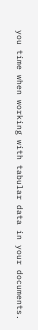you time when working with tabular data in your documents.